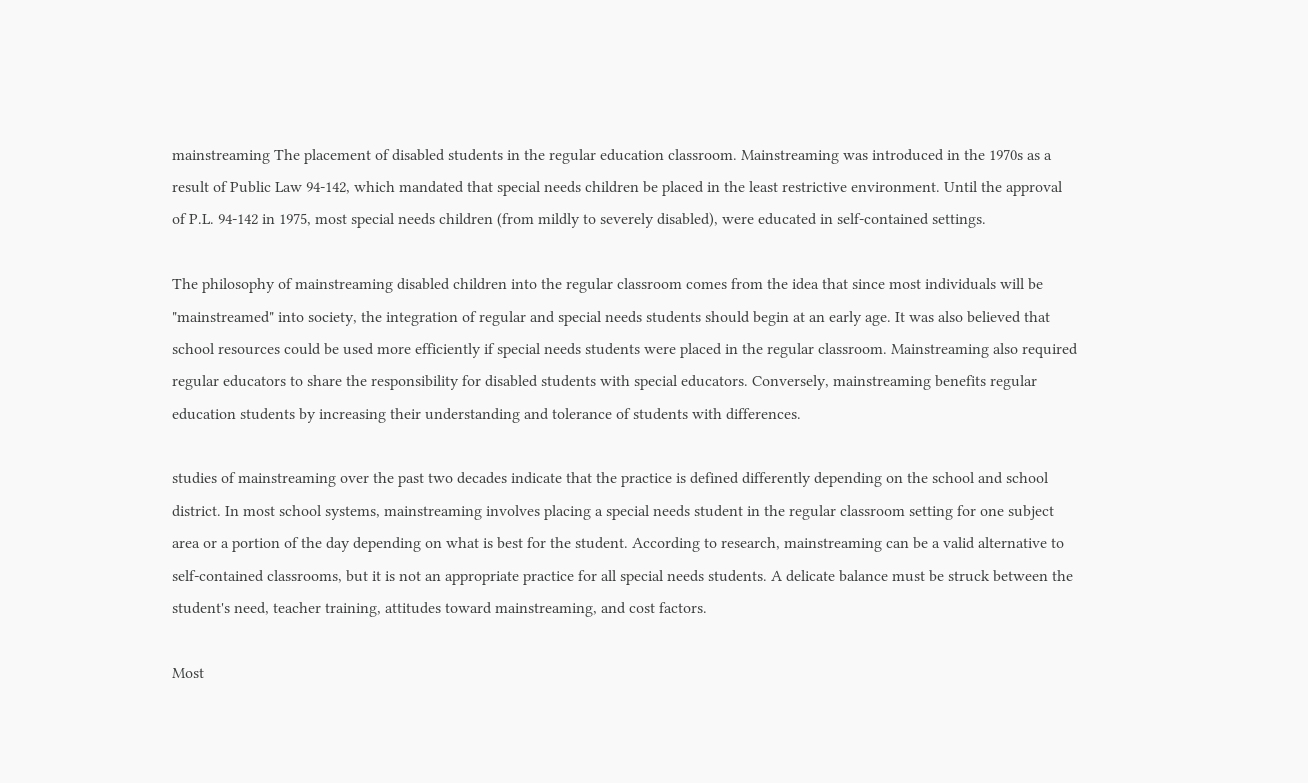mainstreaming The placement of disabled students in the regular education classroom. Mainstreaming was introduced in the 1970s as a result of Public Law 94-142, which mandated that special needs children be placed in the least restrictive environment. Until the approval of P.L. 94-142 in 1975, most special needs children (from mildly to severely disabled), were educated in self-contained settings.

The philosophy of mainstreaming disabled children into the regular classroom comes from the idea that since most individuals will be "mainstreamed" into society, the integration of regular and special needs students should begin at an early age. It was also believed that school resources could be used more efficiently if special needs students were placed in the regular classroom. Mainstreaming also required regular educators to share the responsibility for disabled students with special educators. Conversely, mainstreaming benefits regular education students by increasing their understanding and tolerance of students with differences.

studies of mainstreaming over the past two decades indicate that the practice is defined differently depending on the school and school district. In most school systems, mainstreaming involves placing a special needs student in the regular classroom setting for one subject area or a portion of the day depending on what is best for the student. According to research, mainstreaming can be a valid alternative to self-contained classrooms, but it is not an appropriate practice for all special needs students. A delicate balance must be struck between the student's need, teacher training, attitudes toward mainstreaming, and cost factors.

Most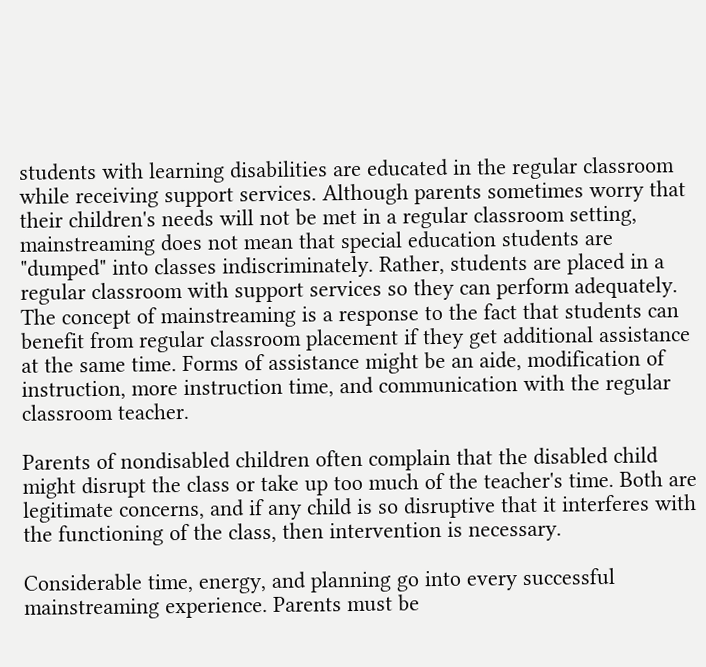students with learning disabilities are educated in the regular classroom while receiving support services. Although parents sometimes worry that their children's needs will not be met in a regular classroom setting, mainstreaming does not mean that special education students are "dumped" into classes indiscriminately. Rather, students are placed in a regular classroom with support services so they can perform adequately. The concept of mainstreaming is a response to the fact that students can benefit from regular classroom placement if they get additional assistance at the same time. Forms of assistance might be an aide, modification of instruction, more instruction time, and communication with the regular classroom teacher.

Parents of nondisabled children often complain that the disabled child might disrupt the class or take up too much of the teacher's time. Both are legitimate concerns, and if any child is so disruptive that it interferes with the functioning of the class, then intervention is necessary.

Considerable time, energy, and planning go into every successful mainstreaming experience. Parents must be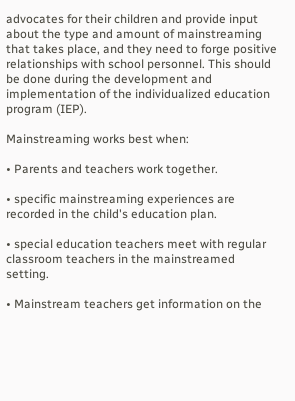advocates for their children and provide input about the type and amount of mainstreaming that takes place, and they need to forge positive relationships with school personnel. This should be done during the development and implementation of the individualized education program (IEP).

Mainstreaming works best when:

• Parents and teachers work together.

• specific mainstreaming experiences are recorded in the child's education plan.

• special education teachers meet with regular classroom teachers in the mainstreamed setting.

• Mainstream teachers get information on the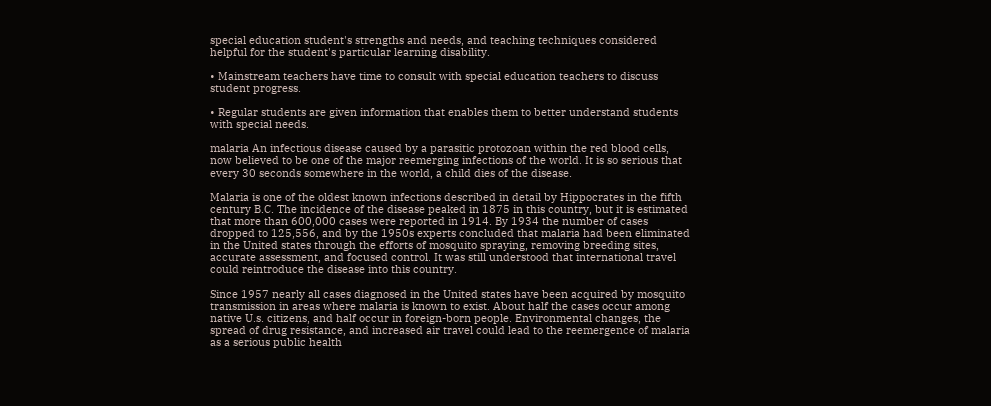special education student's strengths and needs, and teaching techniques considered helpful for the student's particular learning disability.

• Mainstream teachers have time to consult with special education teachers to discuss student progress.

• Regular students are given information that enables them to better understand students with special needs.

malaria An infectious disease caused by a parasitic protozoan within the red blood cells, now believed to be one of the major reemerging infections of the world. It is so serious that every 30 seconds somewhere in the world, a child dies of the disease.

Malaria is one of the oldest known infections described in detail by Hippocrates in the fifth century B.C. The incidence of the disease peaked in 1875 in this country, but it is estimated that more than 600,000 cases were reported in 1914. By 1934 the number of cases dropped to 125,556, and by the 1950s experts concluded that malaria had been eliminated in the United states through the efforts of mosquito spraying, removing breeding sites, accurate assessment, and focused control. It was still understood that international travel could reintroduce the disease into this country.

Since 1957 nearly all cases diagnosed in the United states have been acquired by mosquito transmission in areas where malaria is known to exist. About half the cases occur among native U.s. citizens, and half occur in foreign-born people. Environmental changes, the spread of drug resistance, and increased air travel could lead to the reemergence of malaria as a serious public health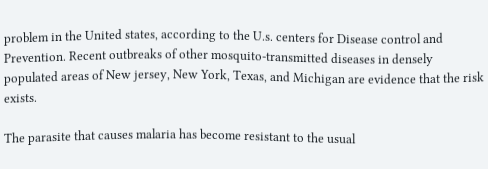problem in the United states, according to the U.s. centers for Disease control and Prevention. Recent outbreaks of other mosquito-transmitted diseases in densely populated areas of New jersey, New York, Texas, and Michigan are evidence that the risk exists.

The parasite that causes malaria has become resistant to the usual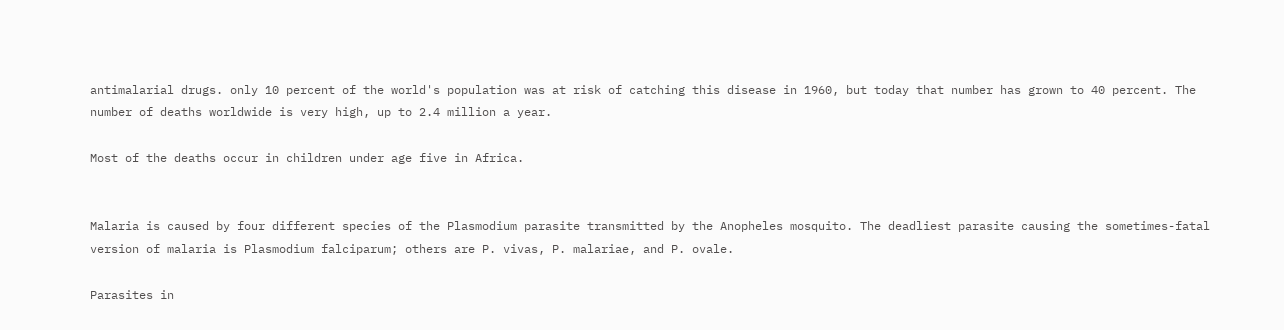antimalarial drugs. only 10 percent of the world's population was at risk of catching this disease in 1960, but today that number has grown to 40 percent. The number of deaths worldwide is very high, up to 2.4 million a year.

Most of the deaths occur in children under age five in Africa.


Malaria is caused by four different species of the Plasmodium parasite transmitted by the Anopheles mosquito. The deadliest parasite causing the sometimes-fatal version of malaria is Plasmodium falciparum; others are P. vivas, P. malariae, and P. ovale.

Parasites in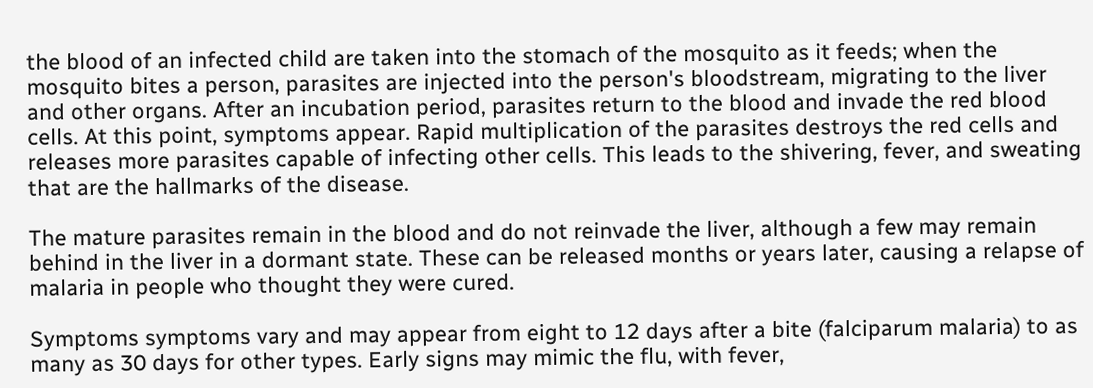the blood of an infected child are taken into the stomach of the mosquito as it feeds; when the mosquito bites a person, parasites are injected into the person's bloodstream, migrating to the liver and other organs. After an incubation period, parasites return to the blood and invade the red blood cells. At this point, symptoms appear. Rapid multiplication of the parasites destroys the red cells and releases more parasites capable of infecting other cells. This leads to the shivering, fever, and sweating that are the hallmarks of the disease.

The mature parasites remain in the blood and do not reinvade the liver, although a few may remain behind in the liver in a dormant state. These can be released months or years later, causing a relapse of malaria in people who thought they were cured.

Symptoms symptoms vary and may appear from eight to 12 days after a bite (falciparum malaria) to as many as 30 days for other types. Early signs may mimic the flu, with fever,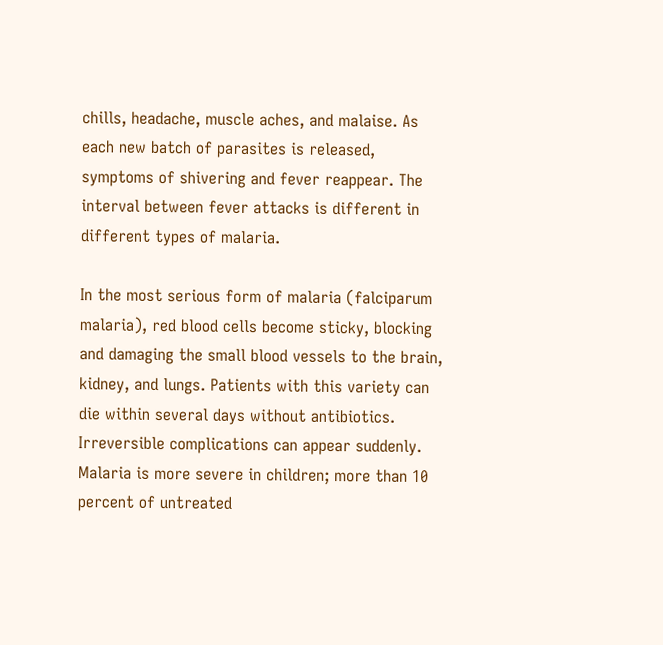chills, headache, muscle aches, and malaise. As each new batch of parasites is released, symptoms of shivering and fever reappear. The interval between fever attacks is different in different types of malaria.

In the most serious form of malaria (falciparum malaria), red blood cells become sticky, blocking and damaging the small blood vessels to the brain, kidney, and lungs. Patients with this variety can die within several days without antibiotics. Irreversible complications can appear suddenly. Malaria is more severe in children; more than 10 percent of untreated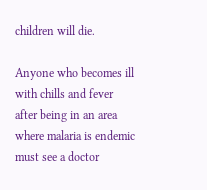children will die.

Anyone who becomes ill with chills and fever after being in an area where malaria is endemic must see a doctor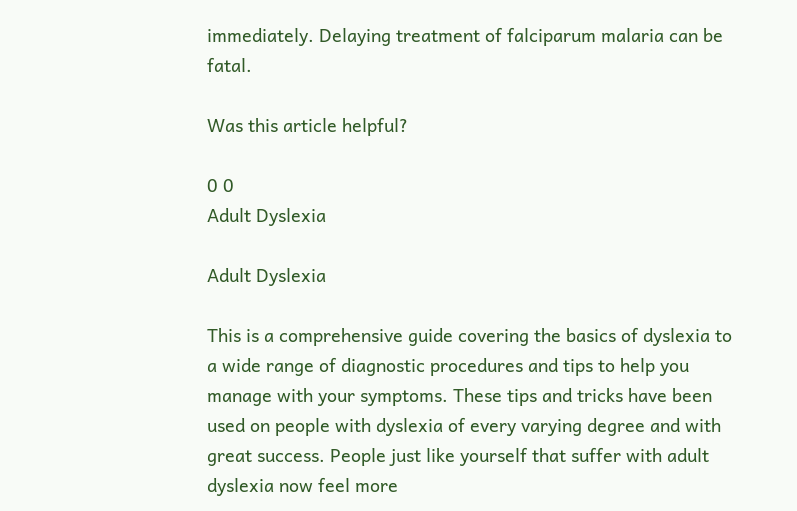immediately. Delaying treatment of falciparum malaria can be fatal.

Was this article helpful?

0 0
Adult Dyslexia

Adult Dyslexia

This is a comprehensive guide covering the basics of dyslexia to a wide range of diagnostic procedures and tips to help you manage with your symptoms. These tips and tricks have been used on people with dyslexia of every varying degree and with great success. People just like yourself that suffer with adult dyslexia now feel more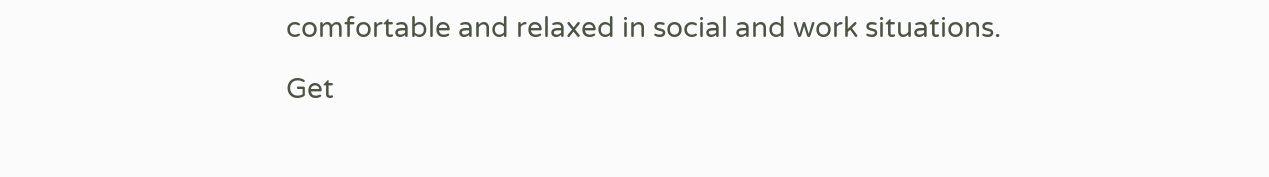comfortable and relaxed in social and work situations.

Get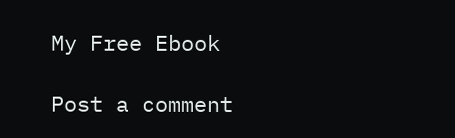My Free Ebook

Post a comment